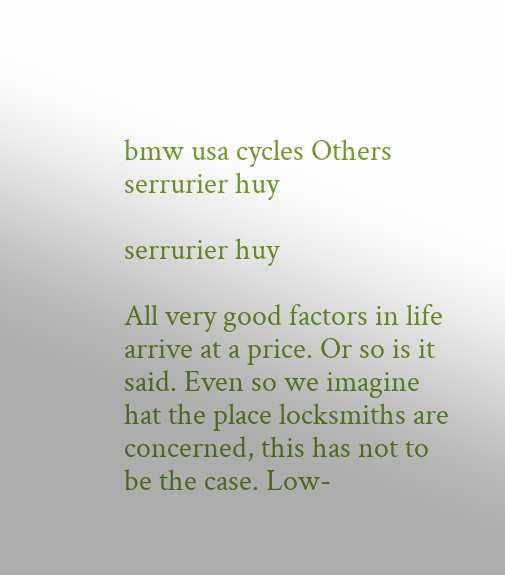bmw usa cycles Others serrurier huy

serrurier huy

All very good factors in life arrive at a price. Or so is it said. Even so we imagine hat the place locksmiths are concerned, this has not to be the case. Low-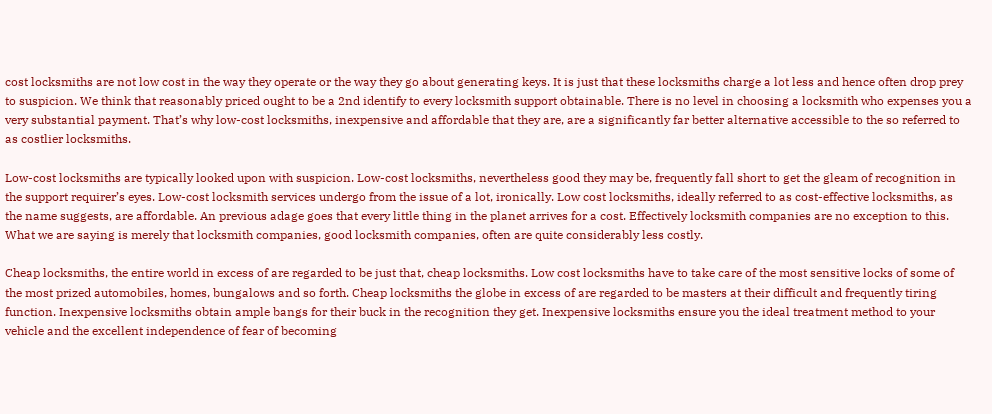cost locksmiths are not low cost in the way they operate or the way they go about generating keys. It is just that these locksmiths charge a lot less and hence often drop prey to suspicion. We think that reasonably priced ought to be a 2nd identify to every locksmith support obtainable. There is no level in choosing a locksmith who expenses you a very substantial payment. That’s why low-cost locksmiths, inexpensive and affordable that they are, are a significantly far better alternative accessible to the so referred to as costlier locksmiths.

Low-cost locksmiths are typically looked upon with suspicion. Low-cost locksmiths, nevertheless good they may be, frequently fall short to get the gleam of recognition in the support requirer’s eyes. Low-cost locksmith services undergo from the issue of a lot, ironically. Low cost locksmiths, ideally referred to as cost-effective locksmiths, as the name suggests, are affordable. An previous adage goes that every little thing in the planet arrives for a cost. Effectively locksmith companies are no exception to this. What we are saying is merely that locksmith companies, good locksmith companies, often are quite considerably less costly.

Cheap locksmiths, the entire world in excess of are regarded to be just that, cheap locksmiths. Low cost locksmiths have to take care of the most sensitive locks of some of the most prized automobiles, homes, bungalows and so forth. Cheap locksmiths the globe in excess of are regarded to be masters at their difficult and frequently tiring function. Inexpensive locksmiths obtain ample bangs for their buck in the recognition they get. Inexpensive locksmiths ensure you the ideal treatment method to your vehicle and the excellent independence of fear of becoming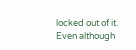locked out of it. Even although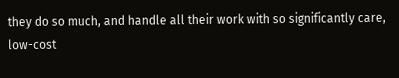they do so much, and handle all their work with so significantly care, low-cost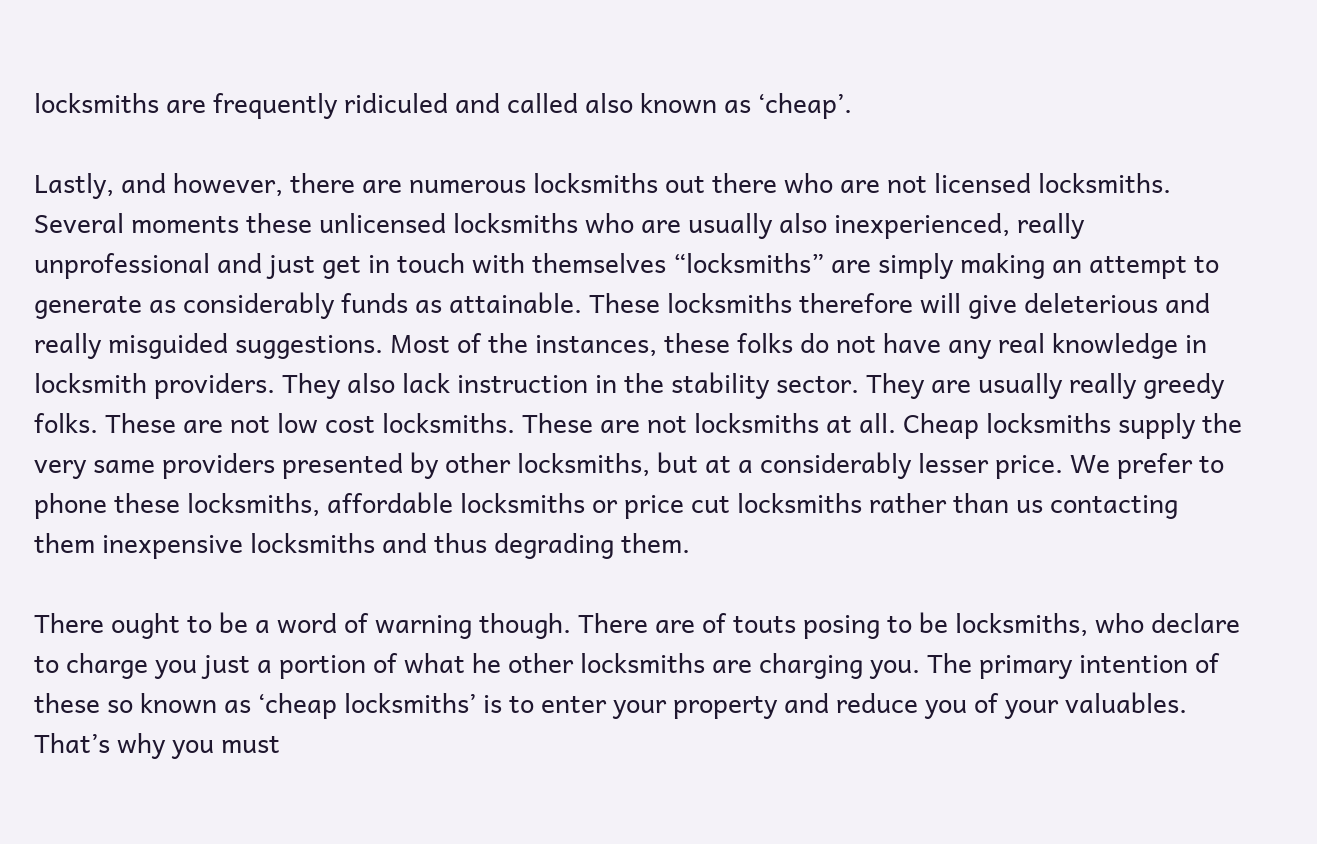locksmiths are frequently ridiculed and called also known as ‘cheap’.

Lastly, and however, there are numerous locksmiths out there who are not licensed locksmiths. Several moments these unlicensed locksmiths who are usually also inexperienced, really unprofessional and just get in touch with themselves “locksmiths” are simply making an attempt to generate as considerably funds as attainable. These locksmiths therefore will give deleterious and really misguided suggestions. Most of the instances, these folks do not have any real knowledge in locksmith providers. They also lack instruction in the stability sector. They are usually really greedy folks. These are not low cost locksmiths. These are not locksmiths at all. Cheap locksmiths supply the very same providers presented by other locksmiths, but at a considerably lesser price. We prefer to phone these locksmiths, affordable locksmiths or price cut locksmiths rather than us contacting them inexpensive locksmiths and thus degrading them.

There ought to be a word of warning though. There are of touts posing to be locksmiths, who declare to charge you just a portion of what he other locksmiths are charging you. The primary intention of these so known as ‘cheap locksmiths’ is to enter your property and reduce you of your valuables. That’s why you must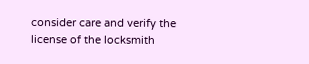consider care and verify the license of the locksmith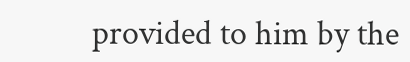provided to him by the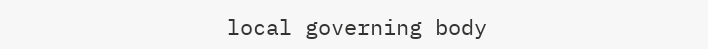local governing body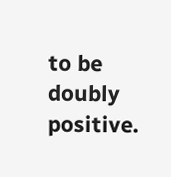to be doubly positive.